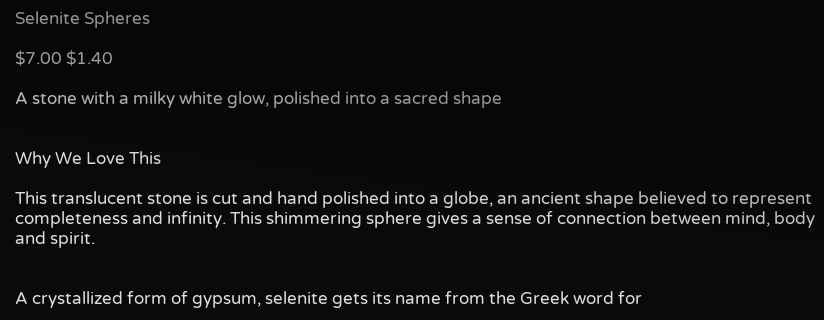Selenite Spheres

$7.00 $1.40

A stone with a milky white glow, polished into a sacred shape


Why We Love This

This translucent stone is cut and hand polished into a globe, an ancient shape believed to represent completeness and infinity. This shimmering sphere gives a sense of connection between mind, body and spirit.


A crystallized form of gypsum, selenite gets its name from the Greek word for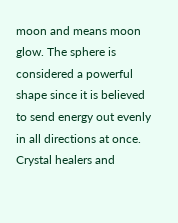moon and means moon glow. The sphere is considered a powerful shape since it is believed to send energy out evenly in all directions at once. Crystal healers and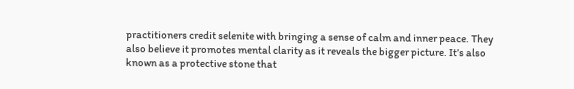practitioners credit selenite with bringing a sense of calm and inner peace. They also believe it promotes mental clarity as it reveals the bigger picture. It’s also known as a protective stone that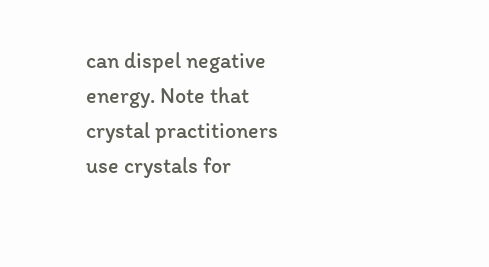can dispel negative energy. Note that crystal practitioners use crystals for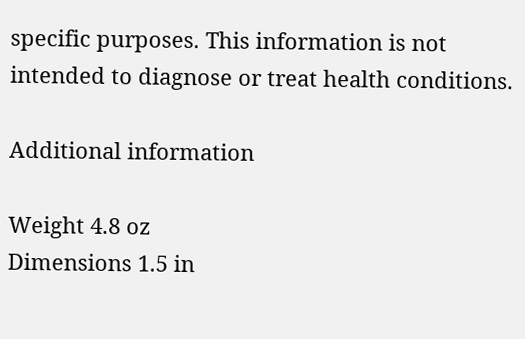specific purposes. This information is not intended to diagnose or treat health conditions.

Additional information

Weight 4.8 oz
Dimensions 1.5 in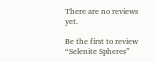There are no reviews yet.

Be the first to review “Selenite Spheres”